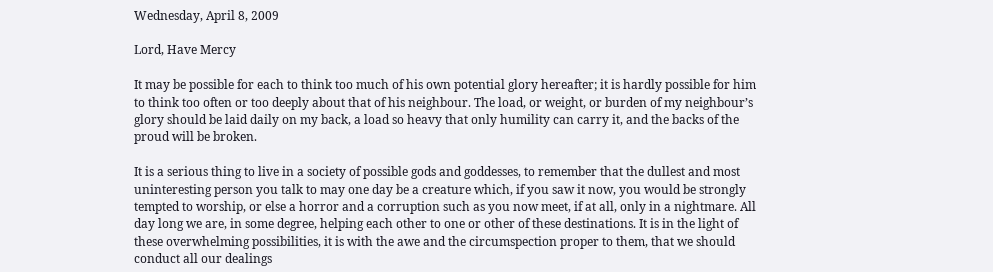Wednesday, April 8, 2009

Lord, Have Mercy

It may be possible for each to think too much of his own potential glory hereafter; it is hardly possible for him to think too often or too deeply about that of his neighbour. The load, or weight, or burden of my neighbour’s glory should be laid daily on my back, a load so heavy that only humility can carry it, and the backs of the proud will be broken.

It is a serious thing to live in a society of possible gods and goddesses, to remember that the dullest and most uninteresting person you talk to may one day be a creature which, if you saw it now, you would be strongly tempted to worship, or else a horror and a corruption such as you now meet, if at all, only in a nightmare. All day long we are, in some degree, helping each other to one or other of these destinations. It is in the light of these overwhelming possibilities, it is with the awe and the circumspection proper to them, that we should conduct all our dealings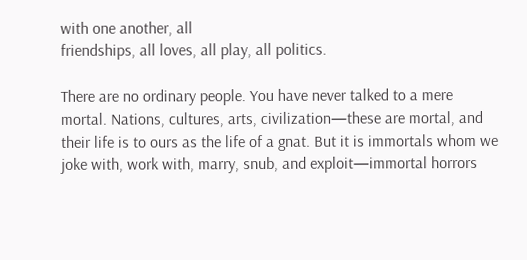with one another, all
friendships, all loves, all play, all politics.

There are no ordinary people. You have never talked to a mere mortal. Nations, cultures, arts, civilization—these are mortal, and their life is to ours as the life of a gnat. But it is immortals whom we joke with, work with, marry, snub, and exploit—immortal horrors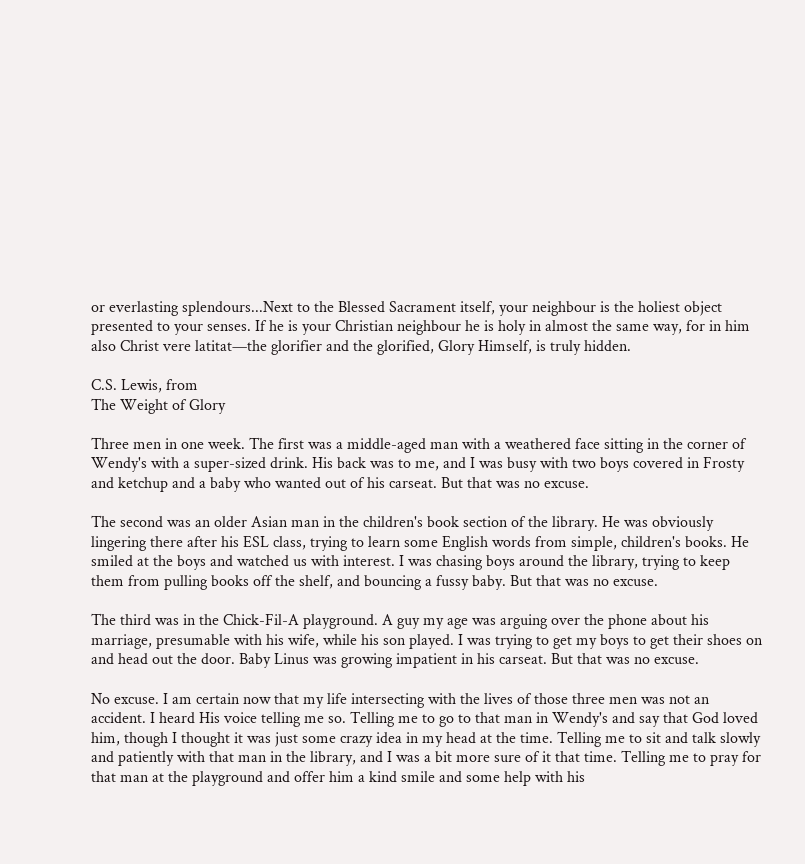or everlasting splendours...Next to the Blessed Sacrament itself, your neighbour is the holiest object presented to your senses. If he is your Christian neighbour he is holy in almost the same way, for in him also Christ vere latitat—the glorifier and the glorified, Glory Himself, is truly hidden.

C.S. Lewis, from
The Weight of Glory

Three men in one week. The first was a middle-aged man with a weathered face sitting in the corner of Wendy's with a super-sized drink. His back was to me, and I was busy with two boys covered in Frosty and ketchup and a baby who wanted out of his carseat. But that was no excuse.

The second was an older Asian man in the children's book section of the library. He was obviously lingering there after his ESL class, trying to learn some English words from simple, children's books. He smiled at the boys and watched us with interest. I was chasing boys around the library, trying to keep them from pulling books off the shelf, and bouncing a fussy baby. But that was no excuse.

The third was in the Chick-Fil-A playground. A guy my age was arguing over the phone about his marriage, presumable with his wife, while his son played. I was trying to get my boys to get their shoes on and head out the door. Baby Linus was growing impatient in his carseat. But that was no excuse.

No excuse. I am certain now that my life intersecting with the lives of those three men was not an accident. I heard His voice telling me so. Telling me to go to that man in Wendy's and say that God loved him, though I thought it was just some crazy idea in my head at the time. Telling me to sit and talk slowly and patiently with that man in the library, and I was a bit more sure of it that time. Telling me to pray for that man at the playground and offer him a kind smile and some help with his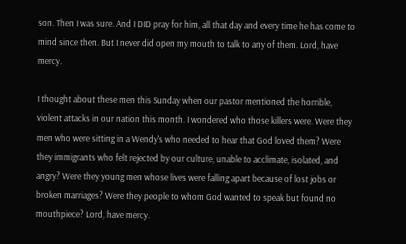son. Then I was sure. And I DID pray for him, all that day and every time he has come to mind since then. But I never did open my mouth to talk to any of them. Lord, have mercy.

I thought about these men this Sunday when our pastor mentioned the horrible, violent attacks in our nation this month. I wondered who those killers were. Were they men who were sitting in a Wendy's who needed to hear that God loved them? Were they immigrants who felt rejected by our culture, unable to acclimate, isolated, and angry? Were they young men whose lives were falling apart because of lost jobs or broken marriages? Were they people to whom God wanted to speak but found no mouthpiece? Lord, have mercy.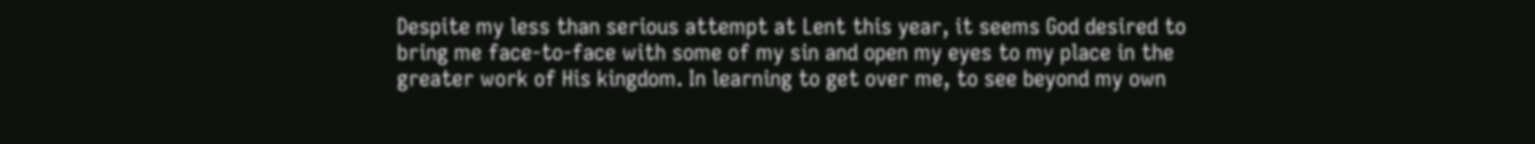Despite my less than serious attempt at Lent this year, it seems God desired to bring me face-to-face with some of my sin and open my eyes to my place in the greater work of His kingdom. In learning to get over me, to see beyond my own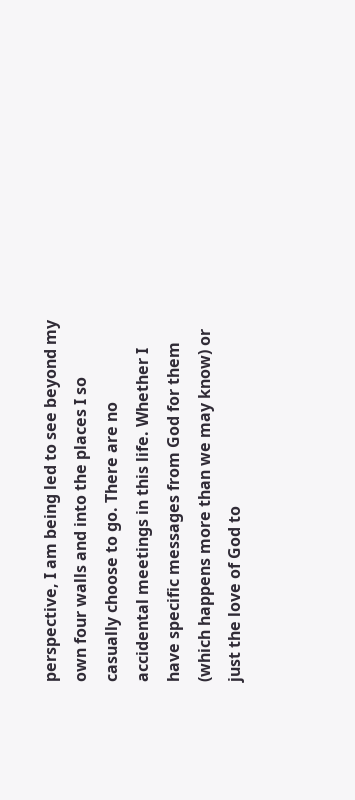perspective, I am being led to see beyond my own four walls and into the places I so casually choose to go. There are no accidental meetings in this life. Whether I have specific messages from God for them (which happens more than we may know) or just the love of God to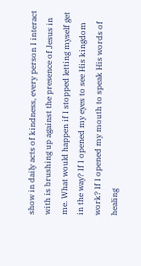show in daily acts of kindness, every person I interact with is brushing up against the presence of Jesus in me. What would happen if I stopped letting myself get in the way? If I opened my eyes to see His kingdom work? If I opened my mouth to speak His words of healing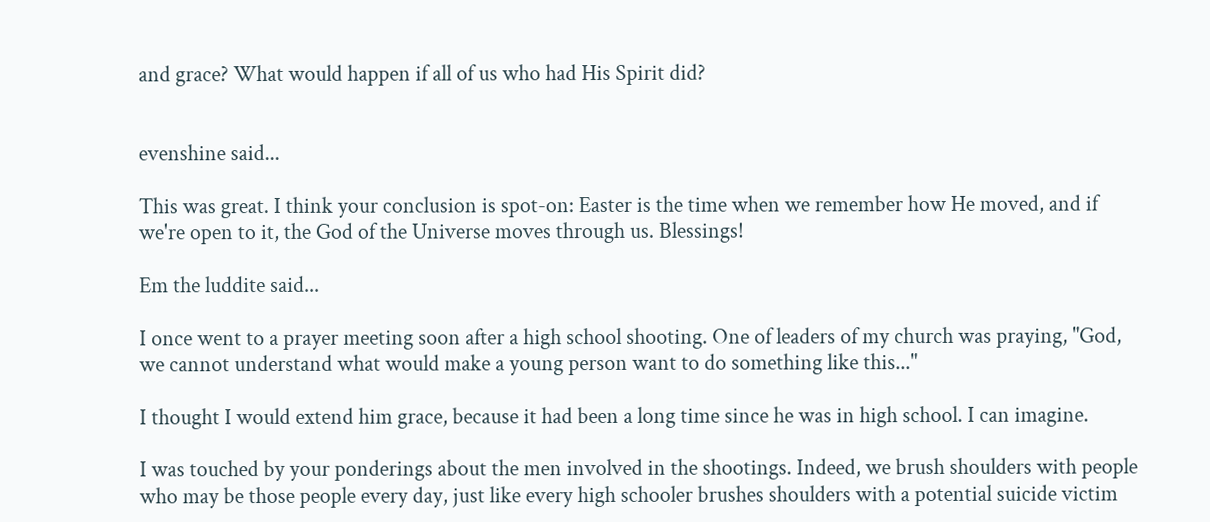and grace? What would happen if all of us who had His Spirit did?


evenshine said...

This was great. I think your conclusion is spot-on: Easter is the time when we remember how He moved, and if we're open to it, the God of the Universe moves through us. Blessings!

Em the luddite said...

I once went to a prayer meeting soon after a high school shooting. One of leaders of my church was praying, "God, we cannot understand what would make a young person want to do something like this..."

I thought I would extend him grace, because it had been a long time since he was in high school. I can imagine.

I was touched by your ponderings about the men involved in the shootings. Indeed, we brush shoulders with people who may be those people every day, just like every high schooler brushes shoulders with a potential suicide victim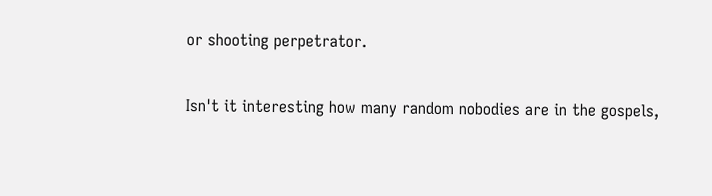or shooting perpetrator.

Isn't it interesting how many random nobodies are in the gospels,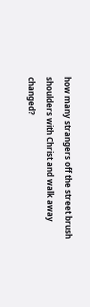how many strangers off the street brush shoulders with Christ and walk away changed?